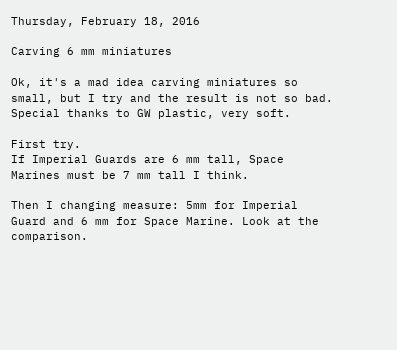Thursday, February 18, 2016

Carving 6 mm miniatures

Ok, it's a mad idea carving miniatures so small, but I try and the result is not so bad. Special thanks to GW plastic, very soft.

First try.
If Imperial Guards are 6 mm tall, Space Marines must be 7 mm tall I think.

Then I changing measure: 5mm for Imperial Guard and 6 mm for Space Marine. Look at the comparison.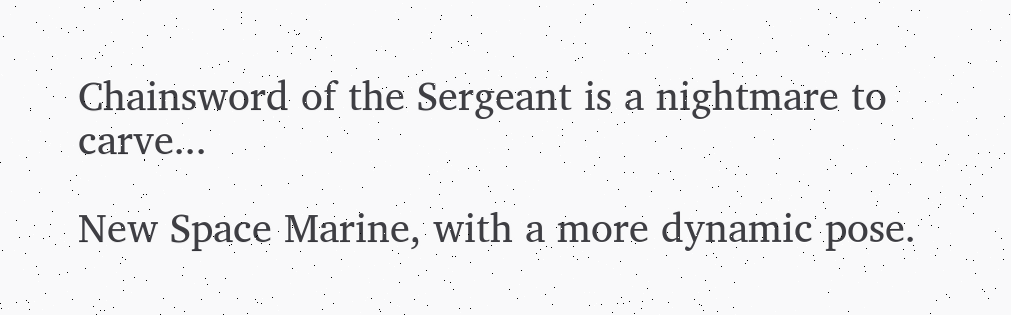Chainsword of the Sergeant is a nightmare to carve...

New Space Marine, with a more dynamic pose.